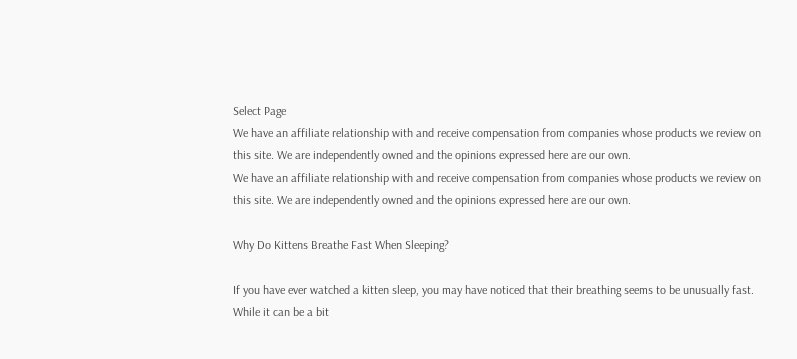Select Page
We have an affiliate relationship with and receive compensation from companies whose products we review on this site. We are independently owned and the opinions expressed here are our own.
We have an affiliate relationship with and receive compensation from companies whose products we review on this site. We are independently owned and the opinions expressed here are our own.

Why Do Kittens Breathe Fast When Sleeping?

If you have ever watched a kitten sleep, you may have noticed that their breathing seems to be unusually fast. While it can be a bit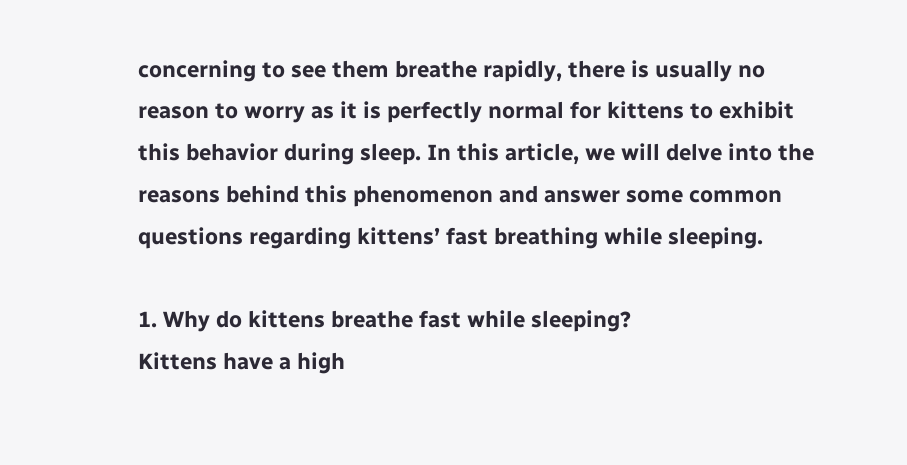concerning to see them breathe rapidly, there is usually no reason to worry as it is perfectly normal for kittens to exhibit this behavior during sleep. In this article, we will delve into the reasons behind this phenomenon and answer some common questions regarding kittens’ fast breathing while sleeping.

1. Why do kittens breathe fast while sleeping?
Kittens have a high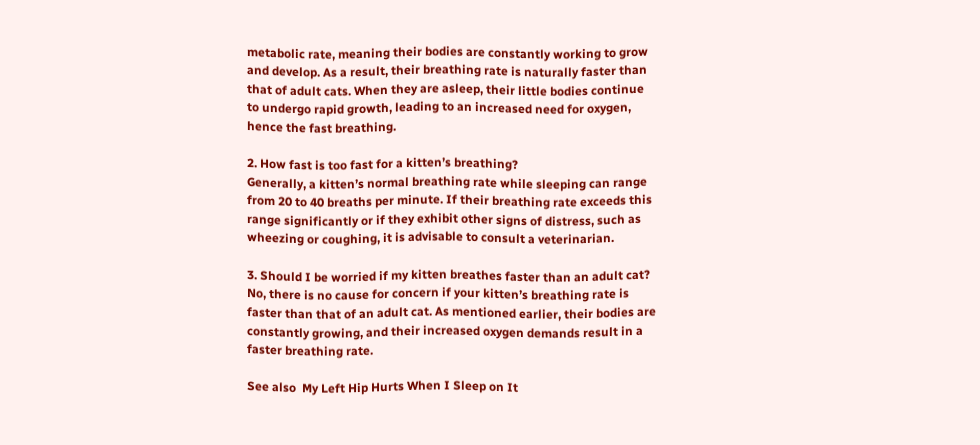metabolic rate, meaning their bodies are constantly working to grow and develop. As a result, their breathing rate is naturally faster than that of adult cats. When they are asleep, their little bodies continue to undergo rapid growth, leading to an increased need for oxygen, hence the fast breathing.

2. How fast is too fast for a kitten’s breathing?
Generally, a kitten’s normal breathing rate while sleeping can range from 20 to 40 breaths per minute. If their breathing rate exceeds this range significantly or if they exhibit other signs of distress, such as wheezing or coughing, it is advisable to consult a veterinarian.

3. Should I be worried if my kitten breathes faster than an adult cat?
No, there is no cause for concern if your kitten’s breathing rate is faster than that of an adult cat. As mentioned earlier, their bodies are constantly growing, and their increased oxygen demands result in a faster breathing rate.

See also  My Left Hip Hurts When I Sleep on It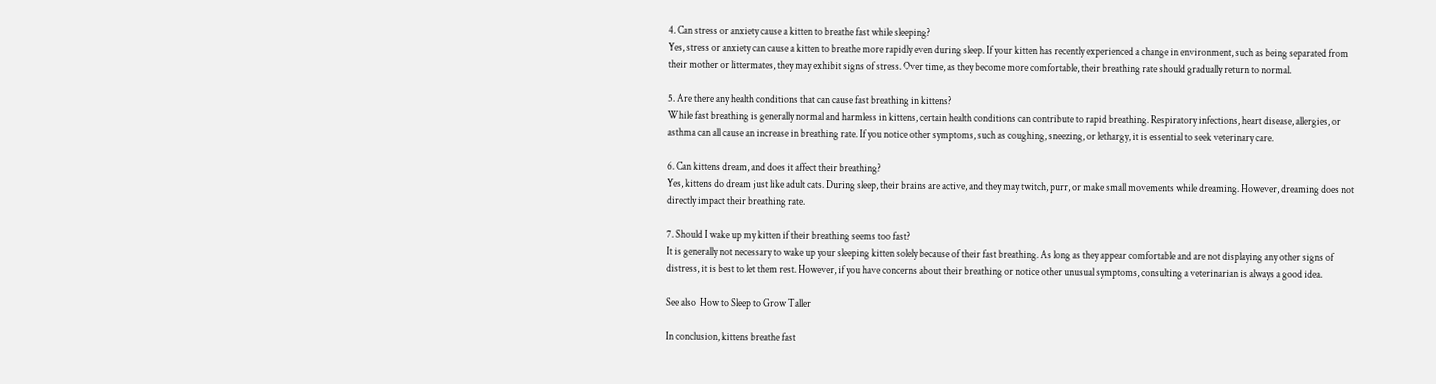4. Can stress or anxiety cause a kitten to breathe fast while sleeping?
Yes, stress or anxiety can cause a kitten to breathe more rapidly even during sleep. If your kitten has recently experienced a change in environment, such as being separated from their mother or littermates, they may exhibit signs of stress. Over time, as they become more comfortable, their breathing rate should gradually return to normal.

5. Are there any health conditions that can cause fast breathing in kittens?
While fast breathing is generally normal and harmless in kittens, certain health conditions can contribute to rapid breathing. Respiratory infections, heart disease, allergies, or asthma can all cause an increase in breathing rate. If you notice other symptoms, such as coughing, sneezing, or lethargy, it is essential to seek veterinary care.

6. Can kittens dream, and does it affect their breathing?
Yes, kittens do dream just like adult cats. During sleep, their brains are active, and they may twitch, purr, or make small movements while dreaming. However, dreaming does not directly impact their breathing rate.

7. Should I wake up my kitten if their breathing seems too fast?
It is generally not necessary to wake up your sleeping kitten solely because of their fast breathing. As long as they appear comfortable and are not displaying any other signs of distress, it is best to let them rest. However, if you have concerns about their breathing or notice other unusual symptoms, consulting a veterinarian is always a good idea.

See also  How to Sleep to Grow Taller

In conclusion, kittens breathe fast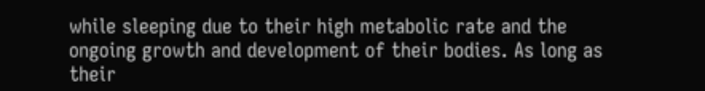while sleeping due to their high metabolic rate and the ongoing growth and development of their bodies. As long as their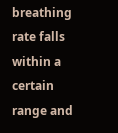breathing rate falls within a certain range and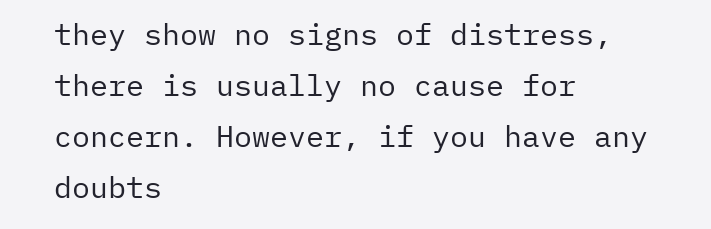they show no signs of distress, there is usually no cause for concern. However, if you have any doubts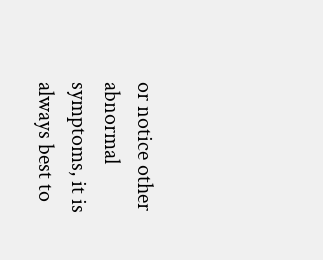or notice other abnormal symptoms, it is always best to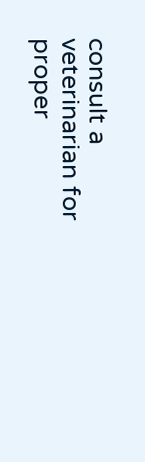consult a veterinarian for proper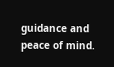guidance and peace of mind.